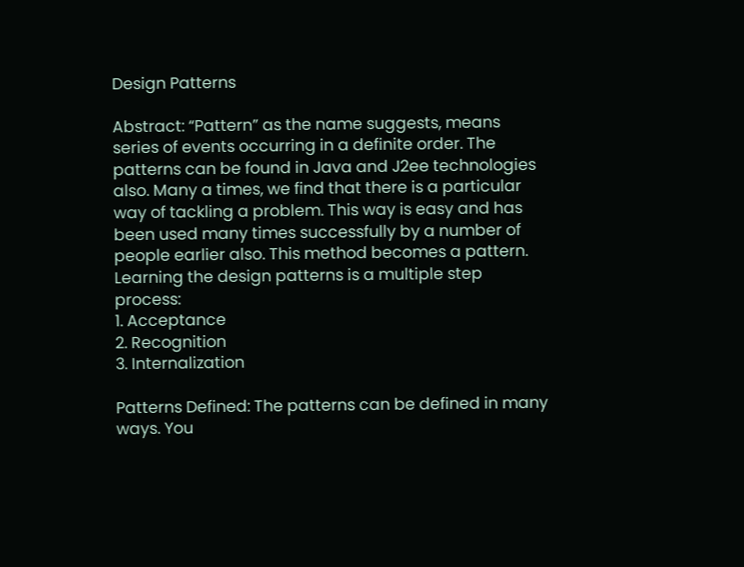Design Patterns

Abstract: “Pattern” as the name suggests, means series of events occurring in a definite order. The patterns can be found in Java and J2ee technologies also. Many a times, we find that there is a particular way of tackling a problem. This way is easy and has been used many times successfully by a number of people earlier also. This method becomes a pattern.
Learning the design patterns is a multiple step process:
1. Acceptance
2. Recognition
3. Internalization

Patterns Defined: The patterns can be defined in many ways. You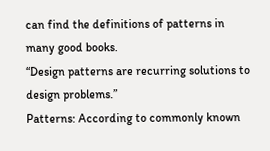can find the definitions of patterns in many good books.
“Design patterns are recurring solutions to design problems.”
Patterns: According to commonly known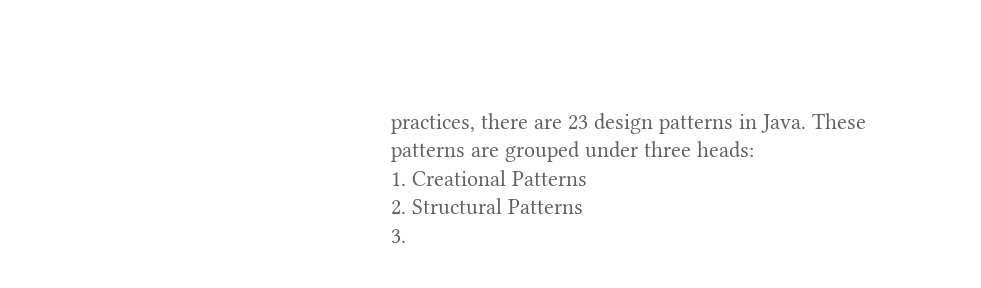practices, there are 23 design patterns in Java. These patterns are grouped under three heads:
1. Creational Patterns
2. Structural Patterns
3.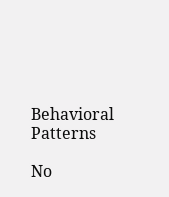Behavioral Patterns

No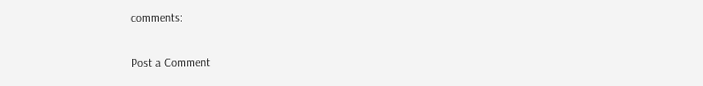comments:

Post a Comment